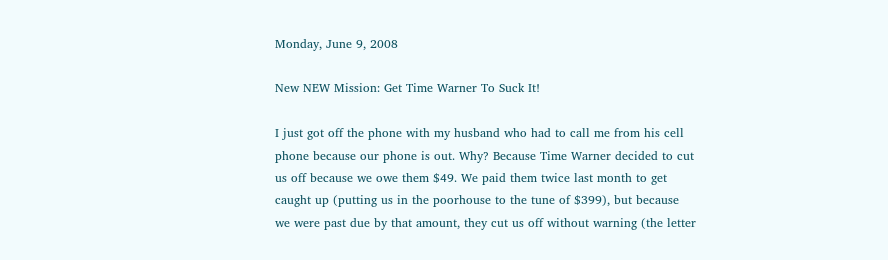Monday, June 9, 2008

New NEW Mission: Get Time Warner To Suck It!

I just got off the phone with my husband who had to call me from his cell phone because our phone is out. Why? Because Time Warner decided to cut us off because we owe them $49. We paid them twice last month to get caught up (putting us in the poorhouse to the tune of $399), but because we were past due by that amount, they cut us off without warning (the letter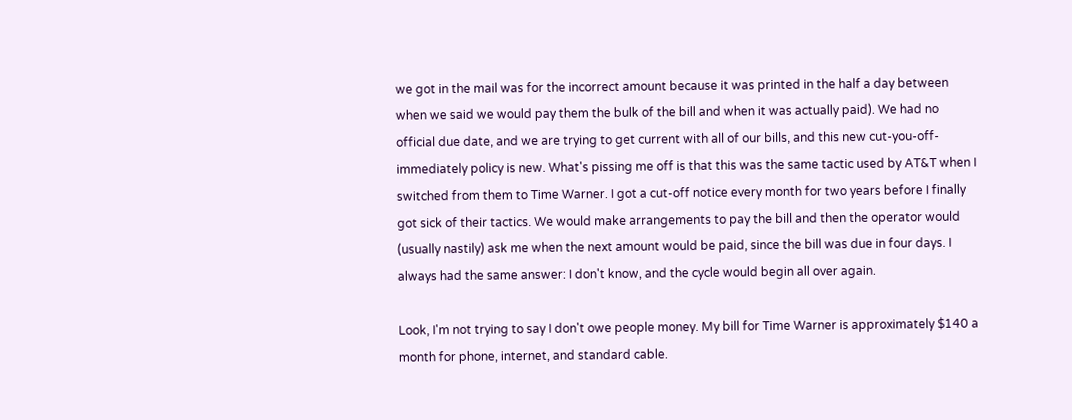we got in the mail was for the incorrect amount because it was printed in the half a day between when we said we would pay them the bulk of the bill and when it was actually paid). We had no official due date, and we are trying to get current with all of our bills, and this new cut-you-off-immediately policy is new. What's pissing me off is that this was the same tactic used by AT&T when I switched from them to Time Warner. I got a cut-off notice every month for two years before I finally got sick of their tactics. We would make arrangements to pay the bill and then the operator would (usually nastily) ask me when the next amount would be paid, since the bill was due in four days. I always had the same answer: I don't know, and the cycle would begin all over again.

Look, I'm not trying to say I don't owe people money. My bill for Time Warner is approximately $140 a month for phone, internet, and standard cable.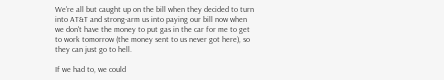We're all but caught up on the bill when they decided to turn into AT&T and strong-arm us into paying our bill now when we don't have the money to put gas in the car for me to get to work tomorrow (the money sent to us never got here), so they can just go to hell.

If we had to, we could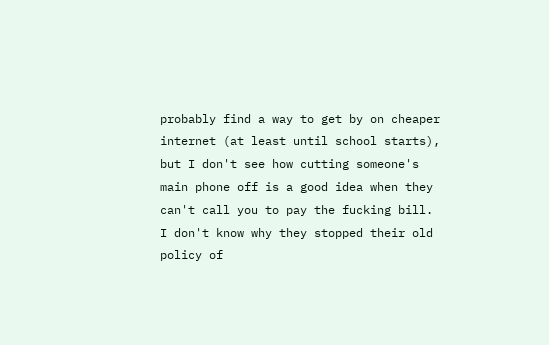probably find a way to get by on cheaper internet (at least until school starts), but I don't see how cutting someone's main phone off is a good idea when they can't call you to pay the fucking bill. I don't know why they stopped their old policy of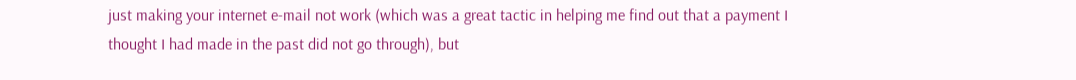just making your internet e-mail not work (which was a great tactic in helping me find out that a payment I thought I had made in the past did not go through), but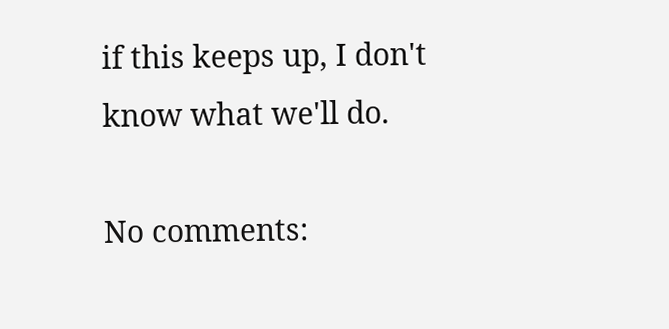if this keeps up, I don't know what we'll do.

No comments: